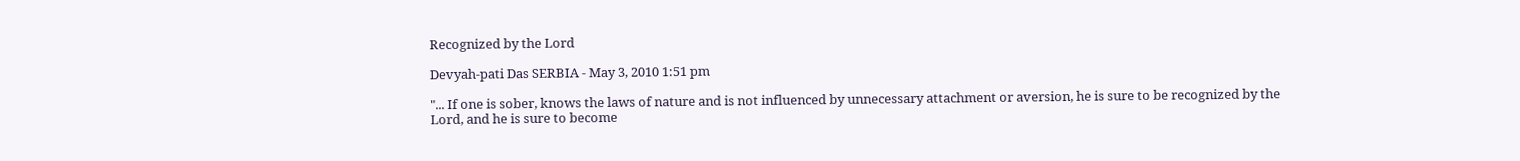Recognized by the Lord

Devyah-pati Das SERBIA - May 3, 2010 1:51 pm

"... If one is sober, knows the laws of nature and is not influenced by unnecessary attachment or aversion, he is sure to be recognized by the Lord, and he is sure to become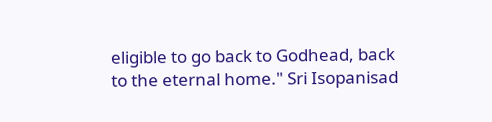eligible to go back to Godhead, back to the eternal home." Sri Isopanisad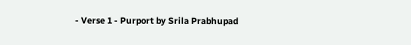- Verse 1 - Purport by Srila Prabhupad